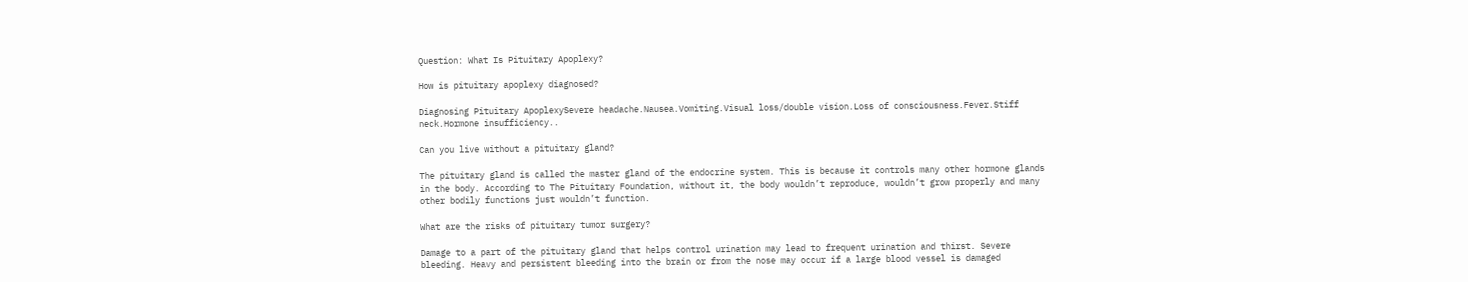Question: What Is Pituitary Apoplexy?

How is pituitary apoplexy diagnosed?

Diagnosing Pituitary ApoplexySevere headache.Nausea.Vomiting.Visual loss/double vision.Loss of consciousness.Fever.Stiff neck.Hormone insufficiency..

Can you live without a pituitary gland?

The pituitary gland is called the master gland of the endocrine system. This is because it controls many other hormone glands in the body. According to The Pituitary Foundation, without it, the body wouldn’t reproduce, wouldn’t grow properly and many other bodily functions just wouldn’t function.

What are the risks of pituitary tumor surgery?

Damage to a part of the pituitary gland that helps control urination may lead to frequent urination and thirst. Severe bleeding. Heavy and persistent bleeding into the brain or from the nose may occur if a large blood vessel is damaged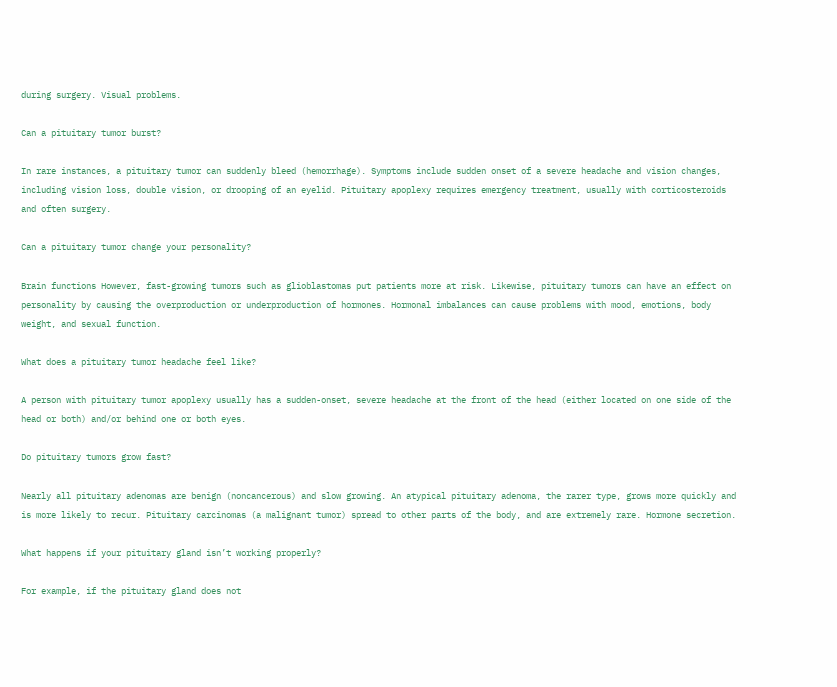during surgery. Visual problems.

Can a pituitary tumor burst?

In rare instances, a pituitary tumor can suddenly bleed (hemorrhage). Symptoms include sudden onset of a severe headache and vision changes, including vision loss, double vision, or drooping of an eyelid. Pituitary apoplexy requires emergency treatment, usually with corticosteroids and often surgery.

Can a pituitary tumor change your personality?

Brain functions However, fast-growing tumors such as glioblastomas put patients more at risk. Likewise, pituitary tumors can have an effect on personality by causing the overproduction or underproduction of hormones. Hormonal imbalances can cause problems with mood, emotions, body weight, and sexual function.

What does a pituitary tumor headache feel like?

A person with pituitary tumor apoplexy usually has a sudden-onset, severe headache at the front of the head (either located on one side of the head or both) and/or behind one or both eyes.

Do pituitary tumors grow fast?

Nearly all pituitary adenomas are benign (noncancerous) and slow growing. An atypical pituitary adenoma, the rarer type, grows more quickly and is more likely to recur. Pituitary carcinomas (a malignant tumor) spread to other parts of the body, and are extremely rare. Hormone secretion.

What happens if your pituitary gland isn’t working properly?

For example, if the pituitary gland does not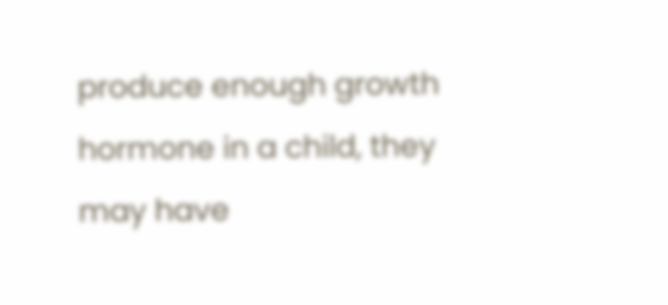produce enough growth hormone in a child, they may have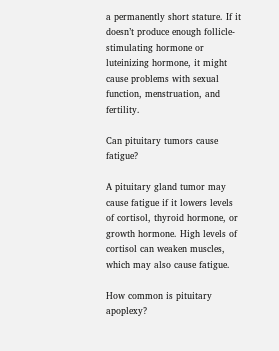a permanently short stature. If it doesn’t produce enough follicle-stimulating hormone or luteinizing hormone, it might cause problems with sexual function, menstruation, and fertility.

Can pituitary tumors cause fatigue?

A pituitary gland tumor may cause fatigue if it lowers levels of cortisol, thyroid hormone, or growth hormone. High levels of cortisol can weaken muscles, which may also cause fatigue.

How common is pituitary apoplexy?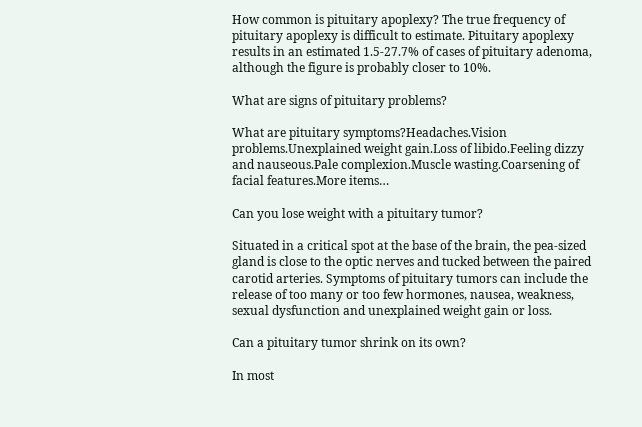How common is pituitary apoplexy? The true frequency of pituitary apoplexy is difficult to estimate. Pituitary apoplexy results in an estimated 1.5-27.7% of cases of pituitary adenoma, although the figure is probably closer to 10%.

What are signs of pituitary problems?

What are pituitary symptoms?Headaches.Vision problems.Unexplained weight gain.Loss of libido.Feeling dizzy and nauseous.Pale complexion.Muscle wasting.Coarsening of facial features.More items…

Can you lose weight with a pituitary tumor?

Situated in a critical spot at the base of the brain, the pea-sized gland is close to the optic nerves and tucked between the paired carotid arteries. Symptoms of pituitary tumors can include the release of too many or too few hormones, nausea, weakness, sexual dysfunction and unexplained weight gain or loss.

Can a pituitary tumor shrink on its own?

In most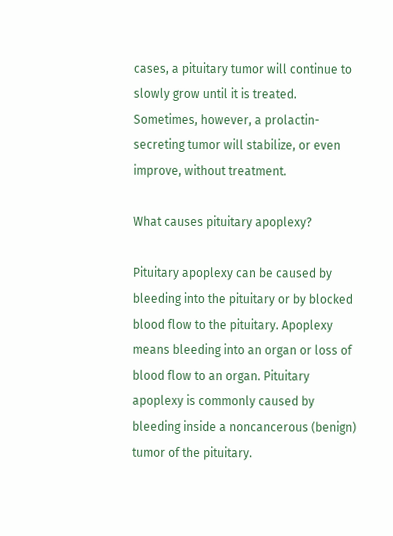cases, a pituitary tumor will continue to slowly grow until it is treated. Sometimes, however, a prolactin-secreting tumor will stabilize, or even improve, without treatment.

What causes pituitary apoplexy?

Pituitary apoplexy can be caused by bleeding into the pituitary or by blocked blood flow to the pituitary. Apoplexy means bleeding into an organ or loss of blood flow to an organ. Pituitary apoplexy is commonly caused by bleeding inside a noncancerous (benign) tumor of the pituitary.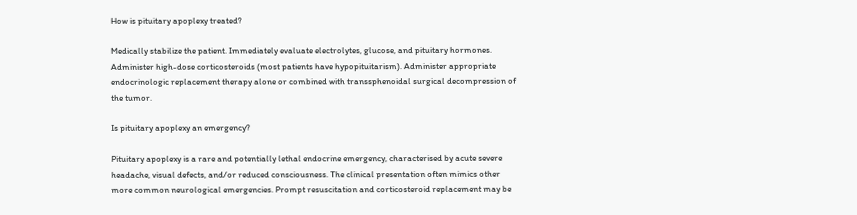How is pituitary apoplexy treated?

Medically stabilize the patient. Immediately evaluate electrolytes, glucose, and pituitary hormones. Administer high-dose corticosteroids (most patients have hypopituitarism). Administer appropriate endocrinologic replacement therapy alone or combined with transsphenoidal surgical decompression of the tumor.

Is pituitary apoplexy an emergency?

Pituitary apoplexy is a rare and potentially lethal endocrine emergency, characterised by acute severe headache, visual defects, and/or reduced consciousness. The clinical presentation often mimics other more common neurological emergencies. Prompt resuscitation and corticosteroid replacement may be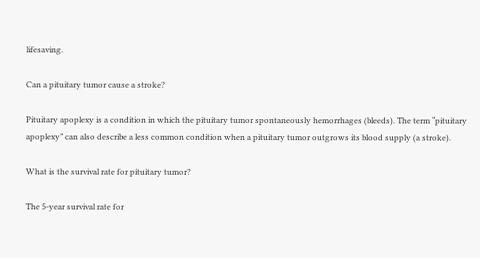lifesaving.

Can a pituitary tumor cause a stroke?

Pituitary apoplexy is a condition in which the pituitary tumor spontaneously hemorrhages (bleeds). The term “pituitary apoplexy” can also describe a less common condition when a pituitary tumor outgrows its blood supply (a stroke).

What is the survival rate for pituitary tumor?

The 5-year survival rate for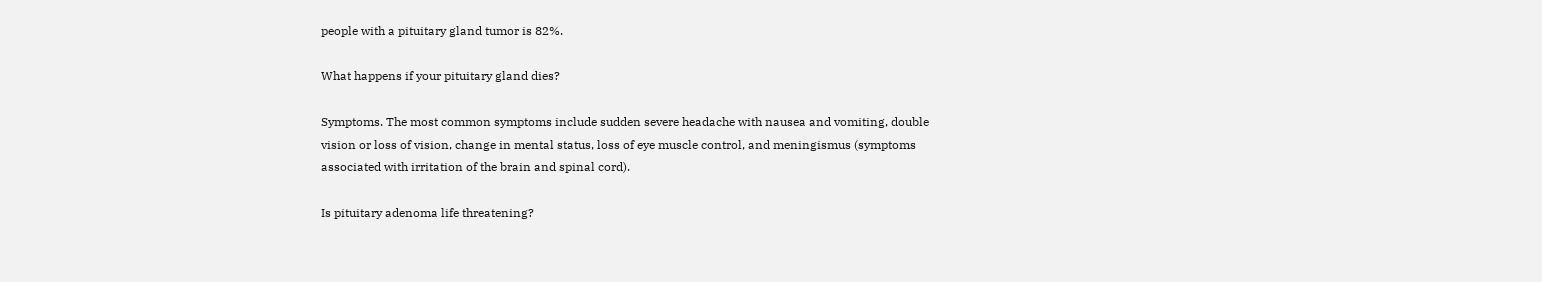people with a pituitary gland tumor is 82%.

What happens if your pituitary gland dies?

Symptoms. The most common symptoms include sudden severe headache with nausea and vomiting, double vision or loss of vision, change in mental status, loss of eye muscle control, and meningismus (symptoms associated with irritation of the brain and spinal cord).

Is pituitary adenoma life threatening?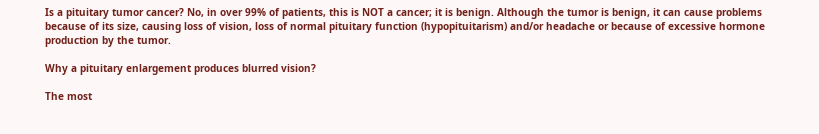Is a pituitary tumor cancer? No, in over 99% of patients, this is NOT a cancer; it is benign. Although the tumor is benign, it can cause problems because of its size, causing loss of vision, loss of normal pituitary function (hypopituitarism) and/or headache or because of excessive hormone production by the tumor.

Why a pituitary enlargement produces blurred vision?

The most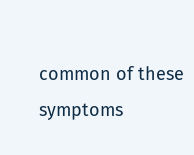common of these symptoms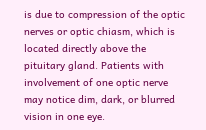is due to compression of the optic nerves or optic chiasm, which is located directly above the pituitary gland. Patients with involvement of one optic nerve may notice dim, dark, or blurred vision in one eye.